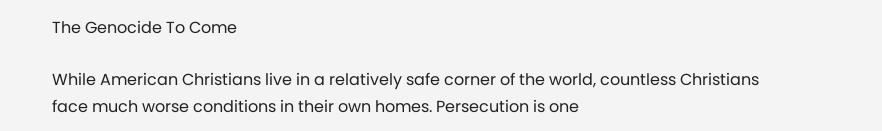The Genocide To Come

While American Christians live in a relatively safe corner of the world, countless Christians face much worse conditions in their own homes. Persecution is one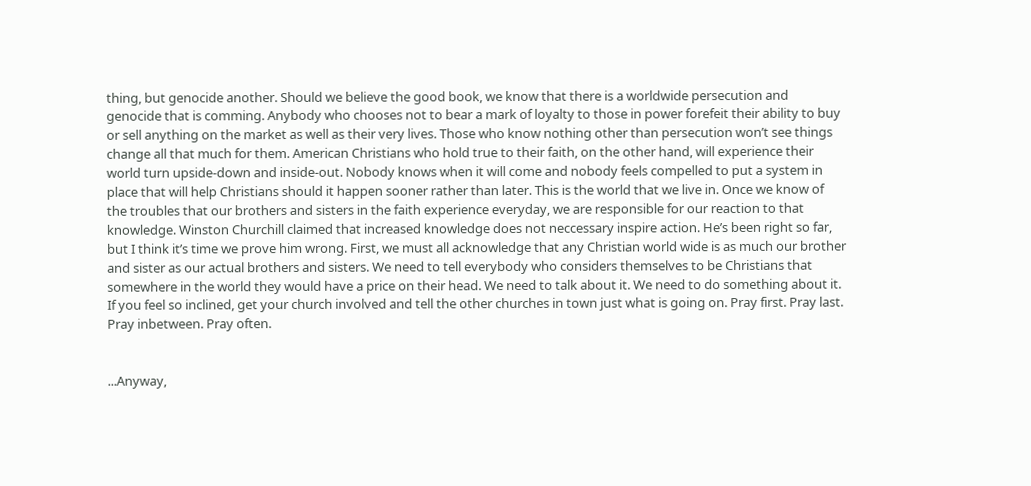thing, but genocide another. Should we believe the good book, we know that there is a worldwide persecution and genocide that is comming. Anybody who chooses not to bear a mark of loyalty to those in power forefeit their ability to buy or sell anything on the market as well as their very lives. Those who know nothing other than persecution won’t see things change all that much for them. American Christians who hold true to their faith, on the other hand, will experience their world turn upside-down and inside-out. Nobody knows when it will come and nobody feels compelled to put a system in place that will help Christians should it happen sooner rather than later. This is the world that we live in. Once we know of the troubles that our brothers and sisters in the faith experience everyday, we are responsible for our reaction to that knowledge. Winston Churchill claimed that increased knowledge does not neccessary inspire action. He’s been right so far, but I think it’s time we prove him wrong. First, we must all acknowledge that any Christian world wide is as much our brother and sister as our actual brothers and sisters. We need to tell everybody who considers themselves to be Christians that somewhere in the world they would have a price on their head. We need to talk about it. We need to do something about it. If you feel so inclined, get your church involved and tell the other churches in town just what is going on. Pray first. Pray last. Pray inbetween. Pray often.


...Anyway,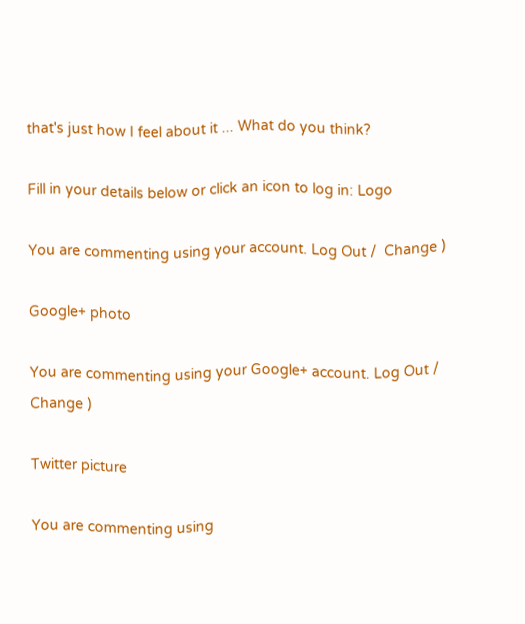that's just how I feel about it ... What do you think?

Fill in your details below or click an icon to log in: Logo

You are commenting using your account. Log Out /  Change )

Google+ photo

You are commenting using your Google+ account. Log Out /  Change )

Twitter picture

You are commenting using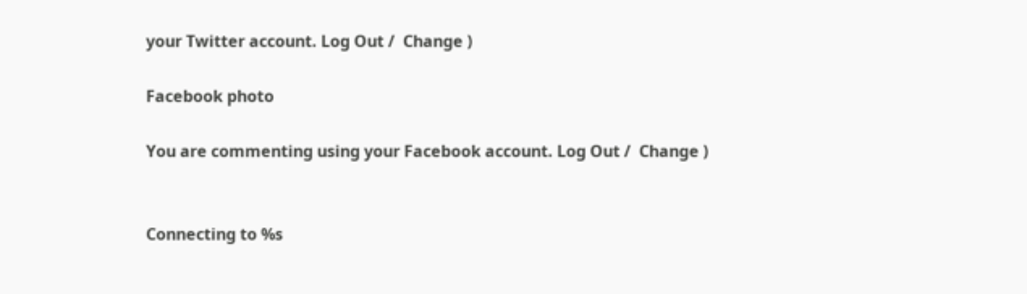your Twitter account. Log Out /  Change )

Facebook photo

You are commenting using your Facebook account. Log Out /  Change )


Connecting to %s